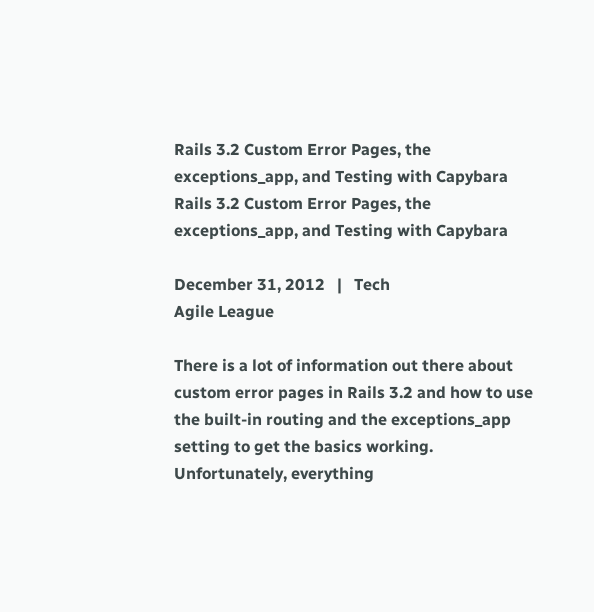Rails 3.2 Custom Error Pages, the exceptions_app, and Testing with Capybara Rails 3.2 Custom Error Pages, the exceptions_app, and Testing with Capybara

December 31, 2012   |   Tech
Agile League

There is a lot of information out there about custom error pages in Rails 3.2 and how to use the built-in routing and the exceptions_app setting to get the basics working. Unfortunately, everything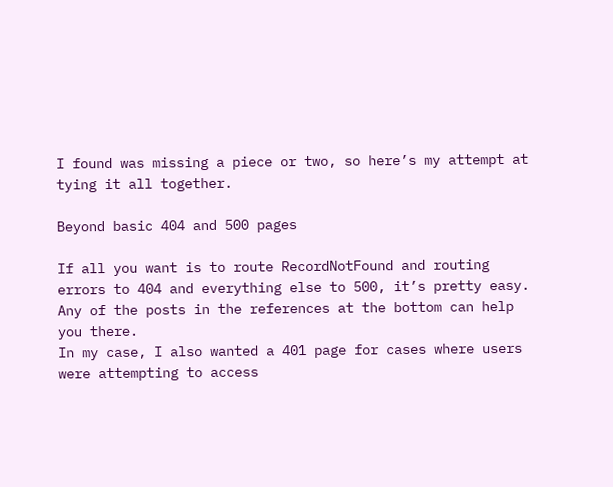I found was missing a piece or two, so here’s my attempt at tying it all together.

Beyond basic 404 and 500 pages

If all you want is to route RecordNotFound and routing errors to 404 and everything else to 500, it’s pretty easy. Any of the posts in the references at the bottom can help you there.
In my case, I also wanted a 401 page for cases where users were attempting to access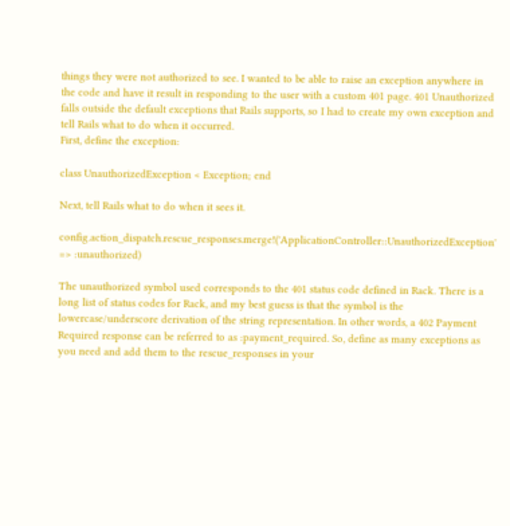things they were not authorized to see. I wanted to be able to raise an exception anywhere in the code and have it result in responding to the user with a custom 401 page. 401 Unauthorized falls outside the default exceptions that Rails supports, so I had to create my own exception and tell Rails what to do when it occurred.
First, define the exception:

class UnauthorizedException < Exception; end

Next, tell Rails what to do when it sees it.

config.action_dispatch.rescue_responses.merge!('ApplicationController::UnauthorizedException' => :unauthorized)

The unauthorized symbol used corresponds to the 401 status code defined in Rack. There is a long list of status codes for Rack, and my best guess is that the symbol is the lowercase/underscore derivation of the string representation. In other words, a 402 Payment Required response can be referred to as :payment_required. So, define as many exceptions as you need and add them to the rescue_responses in your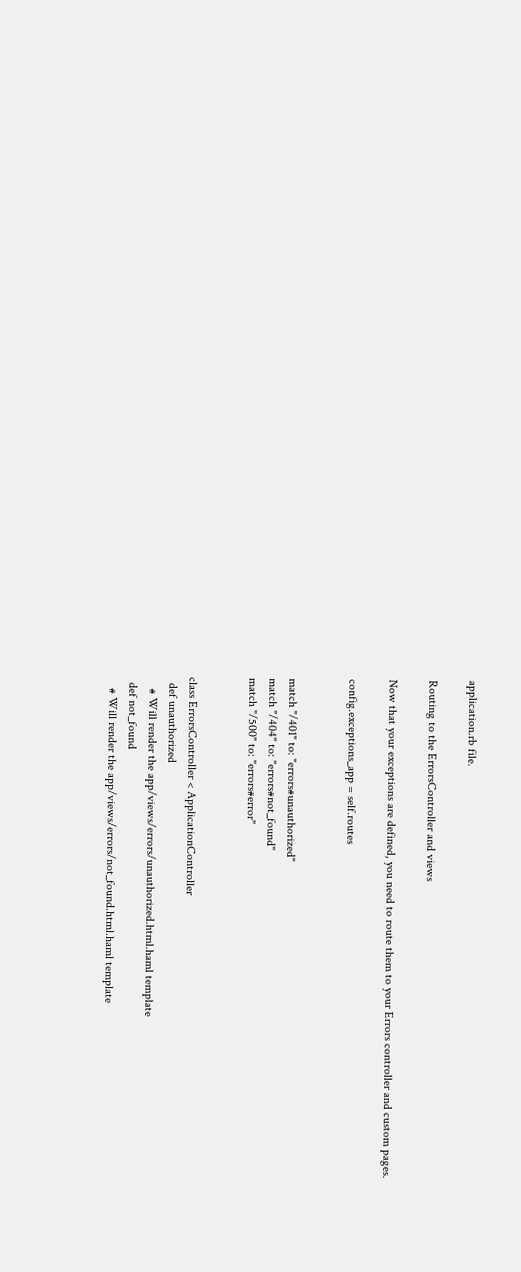application.rb file.

Routing to the ErrorsController and views

Now that your exceptions are defined, you need to route them to your Errors controller and custom pages.

config.exceptions_app = self.routes


match "/401" to: "errors#unauthorized"
match "/404" to: "errors#not_found"
match "/500" to: "errors#error"


class ErrorsController < ApplicationController
  def unauthorized
    # Will render the app/views/errors/unauthorized.html.haml template
  def not_found
    # Will render the app/views/errors/not_found.html.haml template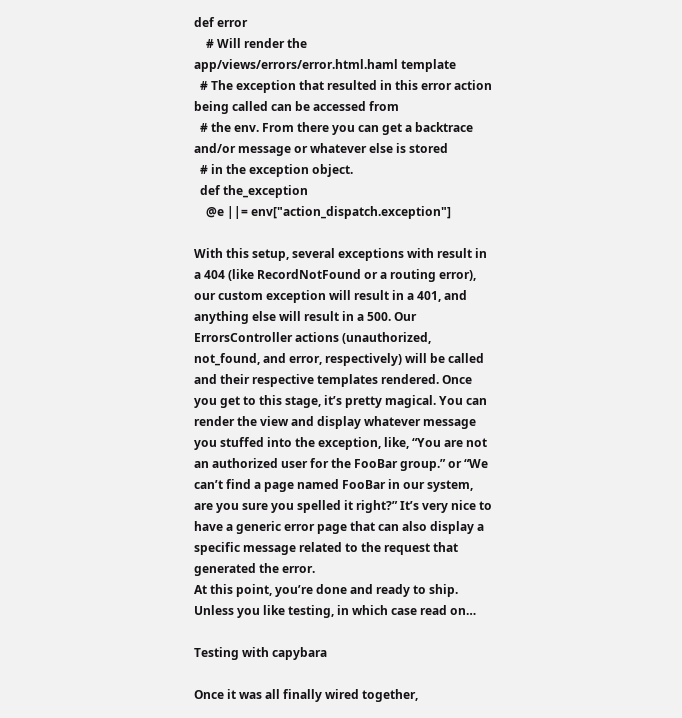def error
    # Will render the app/views/errors/error.html.haml template
  # The exception that resulted in this error action being called can be accessed from
  # the env. From there you can get a backtrace and/or message or whatever else is stored
  # in the exception object.
  def the_exception
    @e ||= env["action_dispatch.exception"]

With this setup, several exceptions with result in a 404 (like RecordNotFound or a routing error), our custom exception will result in a 401, and anything else will result in a 500. Our ErrorsController actions (unauthorized, not_found, and error, respectively) will be called and their respective templates rendered. Once you get to this stage, it’s pretty magical. You can render the view and display whatever message you stuffed into the exception, like, “You are not an authorized user for the FooBar group.” or “We can’t find a page named FooBar in our system, are you sure you spelled it right?” It’s very nice to have a generic error page that can also display a specific message related to the request that generated the error.
At this point, you’re done and ready to ship. Unless you like testing, in which case read on…

Testing with capybara

Once it was all finally wired together,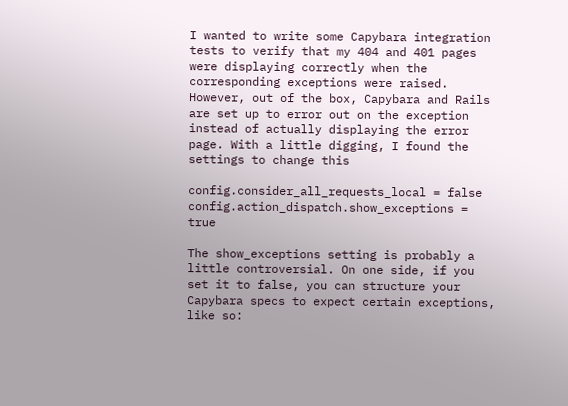I wanted to write some Capybara integration tests to verify that my 404 and 401 pages were displaying correctly when the corresponding exceptions were raised. However, out of the box, Capybara and Rails are set up to error out on the exception instead of actually displaying the error page. With a little digging, I found the settings to change this

config.consider_all_requests_local = false
config.action_dispatch.show_exceptions = true

The show_exceptions setting is probably a little controversial. On one side, if you set it to false, you can structure your Capybara specs to expect certain exceptions, like so: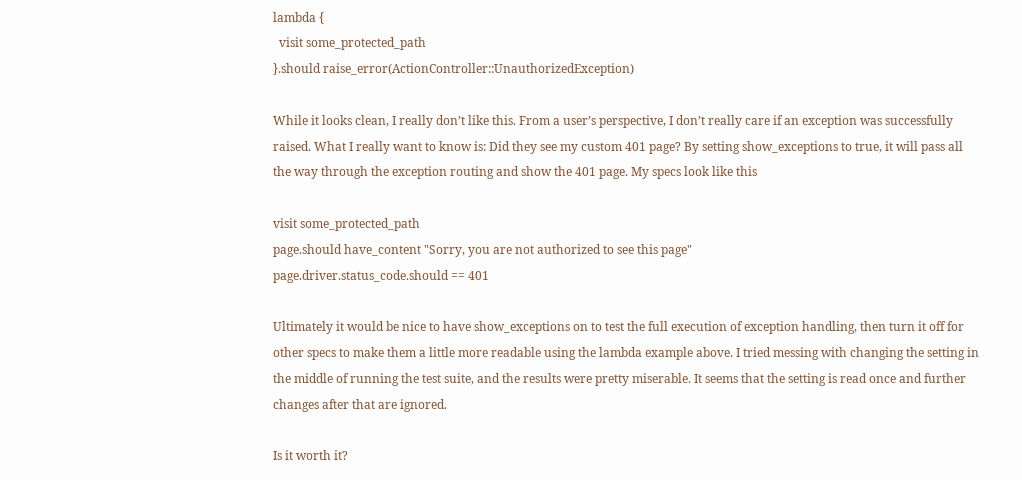lambda {
  visit some_protected_path
}.should raise_error(ActionController::UnauthorizedException)

While it looks clean, I really don’t like this. From a user’s perspective, I don’t really care if an exception was successfully raised. What I really want to know is: Did they see my custom 401 page? By setting show_exceptions to true, it will pass all the way through the exception routing and show the 401 page. My specs look like this

visit some_protected_path
page.should have_content "Sorry, you are not authorized to see this page"
page.driver.status_code.should == 401

Ultimately it would be nice to have show_exceptions on to test the full execution of exception handling, then turn it off for other specs to make them a little more readable using the lambda example above. I tried messing with changing the setting in the middle of running the test suite, and the results were pretty miserable. It seems that the setting is read once and further changes after that are ignored.

Is it worth it?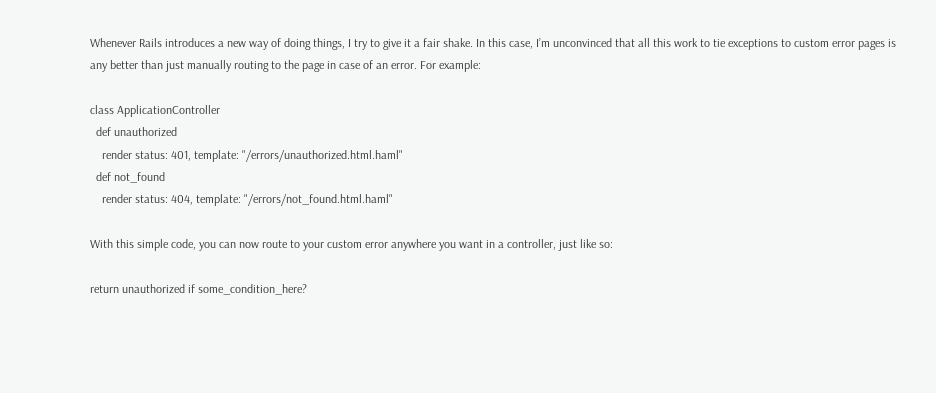Whenever Rails introduces a new way of doing things, I try to give it a fair shake. In this case, I’m unconvinced that all this work to tie exceptions to custom error pages is any better than just manually routing to the page in case of an error. For example:

class ApplicationController
  def unauthorized
    render status: 401, template: "/errors/unauthorized.html.haml"
  def not_found
    render status: 404, template: "/errors/not_found.html.haml"

With this simple code, you can now route to your custom error anywhere you want in a controller, just like so:

return unauthorized if some_condition_here?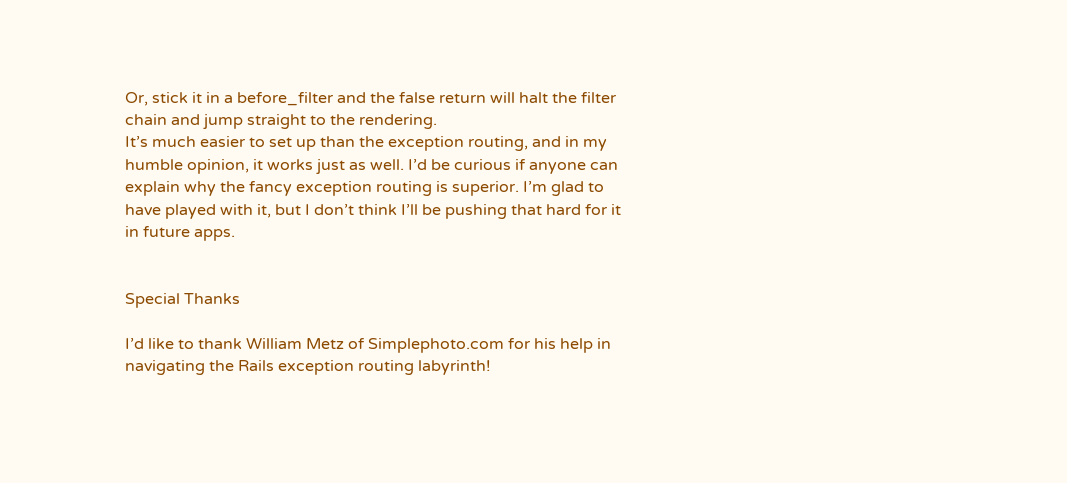Or, stick it in a before_filter and the false return will halt the filter chain and jump straight to the rendering.
It’s much easier to set up than the exception routing, and in my humble opinion, it works just as well. I’d be curious if anyone can explain why the fancy exception routing is superior. I’m glad to have played with it, but I don’t think I’ll be pushing that hard for it in future apps.


Special Thanks

I’d like to thank William Metz of Simplephoto.com for his help in navigating the Rails exception routing labyrinth!